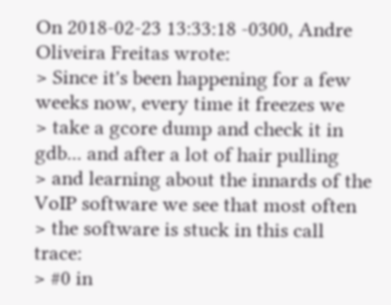On 2018-02-23 13:33:18 -0300, Andre Oliveira Freitas wrote:
> Since it's been happening for a few weeks now, every time it freezes we
> take a gcore dump and check it in gdb... and after a lot of hair pulling
> and learning about the innards of the VoIP software we see that most often
> the software is stuck in this call trace:
> #0 in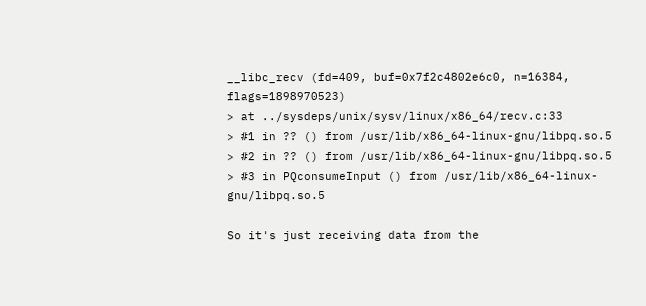__libc_recv (fd=409, buf=0x7f2c4802e6c0, n=16384, flags=1898970523)
> at ../sysdeps/unix/sysv/linux/x86_64/recv.c:33
> #1 in ?? () from /usr/lib/x86_64-linux-gnu/libpq.so.5
> #2 in ?? () from /usr/lib/x86_64-linux-gnu/libpq.so.5
> #3 in PQconsumeInput () from /usr/lib/x86_64-linux-gnu/libpq.so.5

So it's just receiving data from the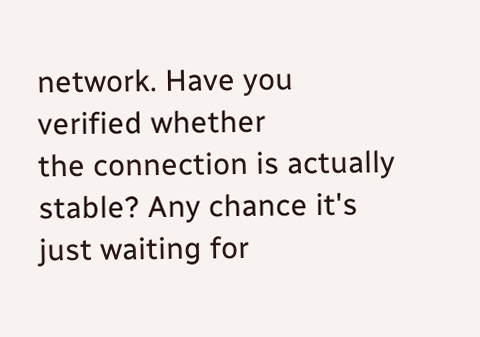network. Have you verified whether
the connection is actually stable? Any chance it's just waiting for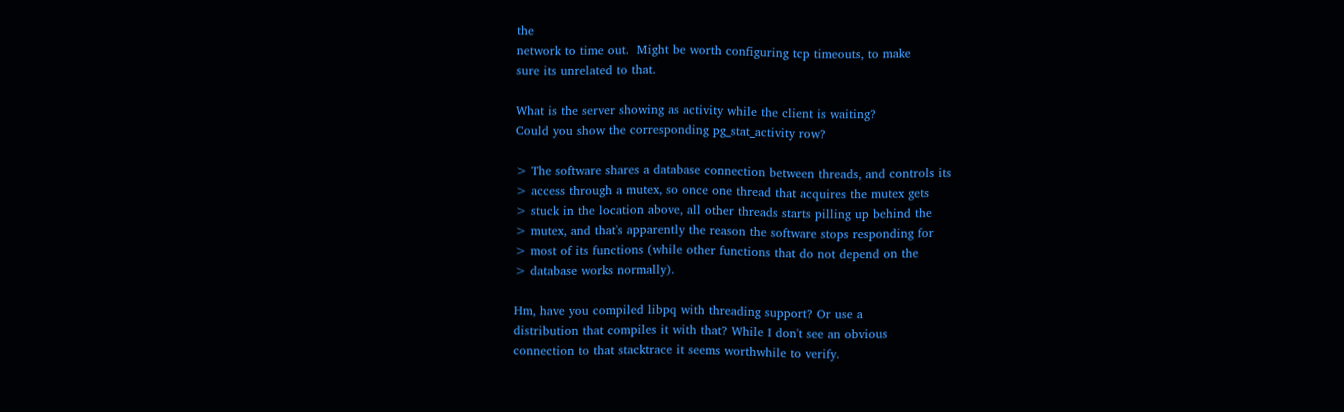the
network to time out.  Might be worth configuring tcp timeouts, to make
sure its unrelated to that.

What is the server showing as activity while the client is waiting?
Could you show the corresponding pg_stat_activity row?

> The software shares a database connection between threads, and controls its
> access through a mutex, so once one thread that acquires the mutex gets
> stuck in the location above, all other threads starts pilling up behind the
> mutex, and that's apparently the reason the software stops responding for
> most of its functions (while other functions that do not depend on the
> database works normally).

Hm, have you compiled libpq with threading support? Or use a
distribution that compiles it with that? While I don't see an obvious
connection to that stacktrace it seems worthwhile to verify.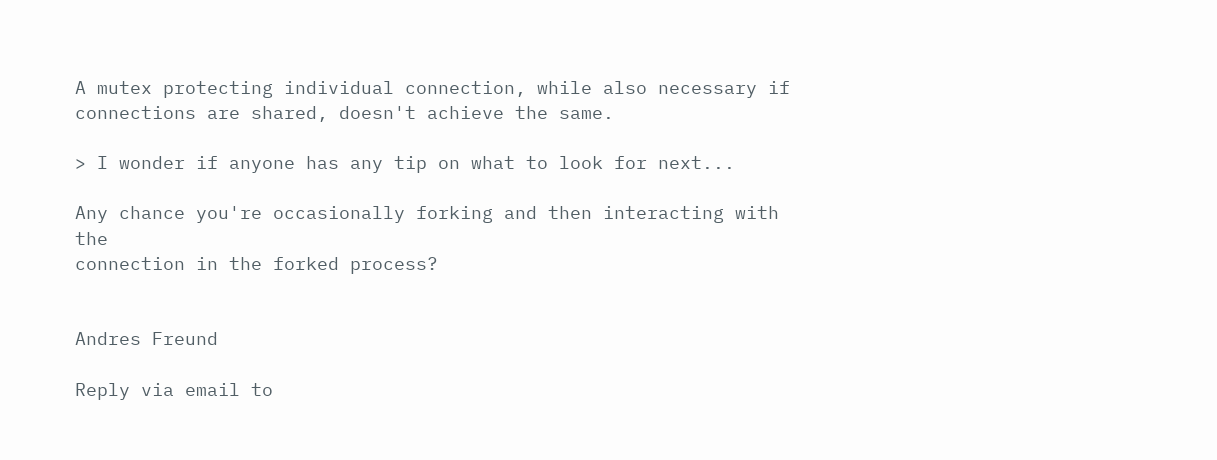A mutex protecting individual connection, while also necessary if
connections are shared, doesn't achieve the same.

> I wonder if anyone has any tip on what to look for next...

Any chance you're occasionally forking and then interacting with the
connection in the forked process?


Andres Freund

Reply via email to